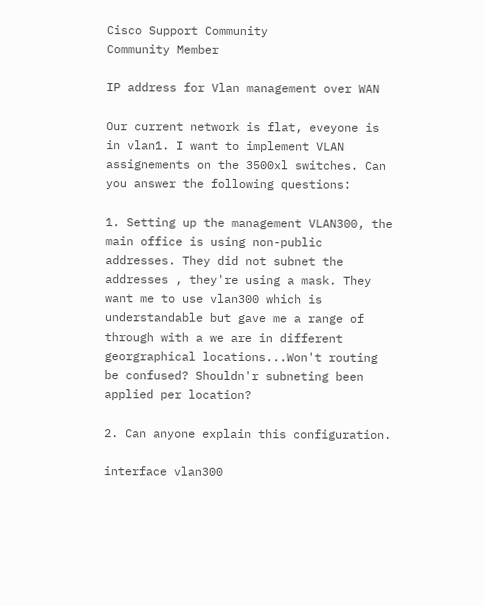Cisco Support Community
Community Member

IP address for Vlan management over WAN

Our current network is flat, eveyone is in vlan1. I want to implement VLAN assignements on the 3500xl switches. Can you answer the following questions:

1. Setting up the management VLAN300, the main office is using non-public addresses. They did not subnet the addresses , they're using a mask. They want me to use vlan300 which is understandable but gave me a range of through with a we are in different georgraphical locations...Won't routing be confused? Shouldn'r subneting been applied per location?

2. Can anyone explain this configuration.

interface vlan300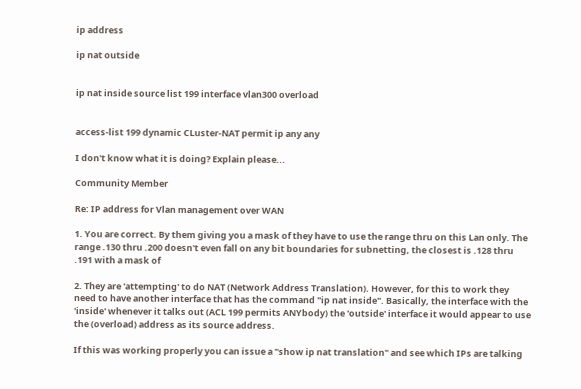ip address

ip nat outside


ip nat inside source list 199 interface vlan300 overload


access-list 199 dynamic CLuster-NAT permit ip any any

I don't know what it is doing? Explain please...

Community Member

Re: IP address for Vlan management over WAN

1. You are correct. By them giving you a mask of they have to use the range thru on this Lan only. The range .130 thru .200 doesn't even fall on any bit boundaries for subnetting, the closest is .128 thru .191 with a mask of

2. They are 'attempting' to do NAT (Network Address Translation). However, for this to work they need to have another interface that has the command "ip nat inside". Basically, the interface with the 'inside' whenever it talks out (ACL 199 permits ANYbody) the 'outside' interface it would appear to use the (overload) address as its source address.

If this was working properly you can issue a "show ip nat translation" and see which IPs are talking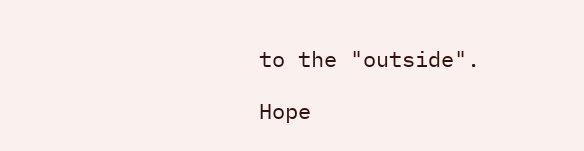to the "outside".

Hope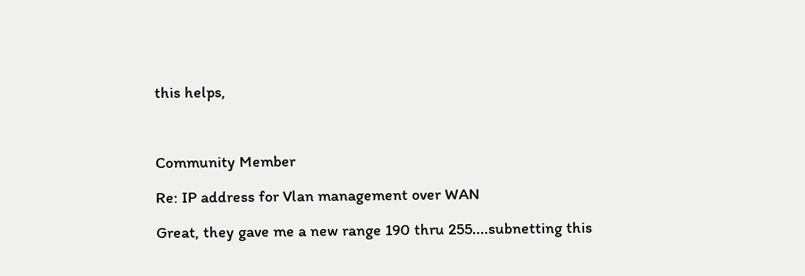this helps,



Community Member

Re: IP address for Vlan management over WAN

Great, they gave me a new range 190 thru 255....subnetting this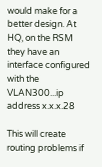would make for a better design. At HQ, on the RSM they have an interface configured with the VLAN300...ip address x.x.x.28

This will create routing problems if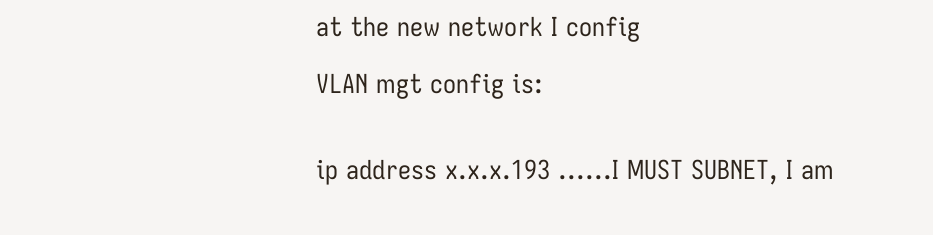at the new network I config

VLAN mgt config is:


ip address x.x.x.193 ......I MUST SUBNET, I am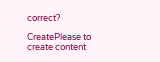correct?

CreatePlease to create content